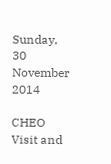Sunday, 30 November 2014

CHEO Visit and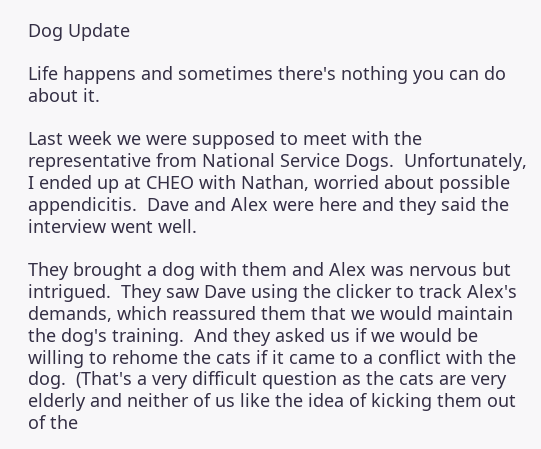Dog Update

Life happens and sometimes there's nothing you can do about it.

Last week we were supposed to meet with the representative from National Service Dogs.  Unfortunately, I ended up at CHEO with Nathan, worried about possible appendicitis.  Dave and Alex were here and they said the interview went well.

They brought a dog with them and Alex was nervous but intrigued.  They saw Dave using the clicker to track Alex's demands, which reassured them that we would maintain the dog's training.  And they asked us if we would be willing to rehome the cats if it came to a conflict with the dog.  (That's a very difficult question as the cats are very elderly and neither of us like the idea of kicking them out of the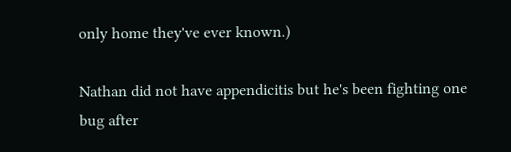only home they've ever known.)

Nathan did not have appendicitis but he's been fighting one bug after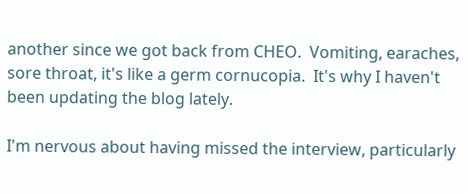another since we got back from CHEO.  Vomiting, earaches, sore throat, it's like a germ cornucopia.  It's why I haven't been updating the blog lately.

I'm nervous about having missed the interview, particularly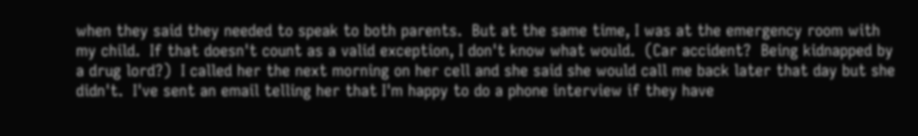when they said they needed to speak to both parents.  But at the same time, I was at the emergency room with my child.  If that doesn't count as a valid exception, I don't know what would.  (Car accident?  Being kidnapped by a drug lord?)  I called her the next morning on her cell and she said she would call me back later that day but she didn't.  I've sent an email telling her that I'm happy to do a phone interview if they have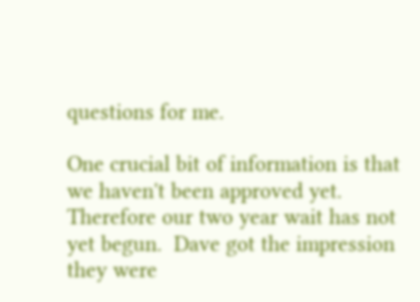questions for me.

One crucial bit of information is that we haven't been approved yet.  Therefore our two year wait has not yet begun.  Dave got the impression they were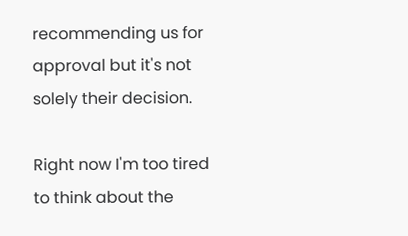recommending us for approval but it's not solely their decision.

Right now I'm too tired to think about the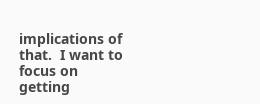implications of that.  I want to focus on getting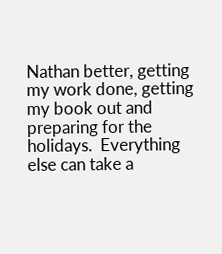Nathan better, getting my work done, getting my book out and preparing for the holidays.  Everything else can take a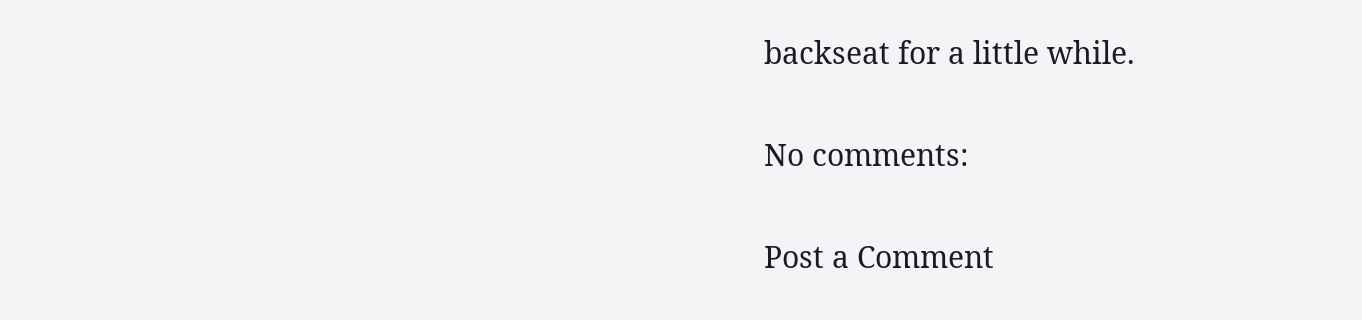backseat for a little while.

No comments:

Post a Comment